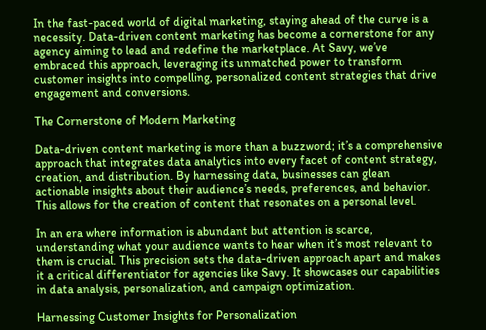In the fast-paced world of digital marketing, staying ahead of the curve is a necessity. Data-driven content marketing has become a cornerstone for any agency aiming to lead and redefine the marketplace. At Savy, we’ve embraced this approach, leveraging its unmatched power to transform customer insights into compelling, personalized content strategies that drive engagement and conversions.

The Cornerstone of Modern Marketing

Data-driven content marketing is more than a buzzword; it’s a comprehensive approach that integrates data analytics into every facet of content strategy, creation, and distribution. By harnessing data, businesses can glean actionable insights about their audience’s needs, preferences, and behavior. This allows for the creation of content that resonates on a personal level.

In an era where information is abundant but attention is scarce, understanding what your audience wants to hear when it’s most relevant to them is crucial. This precision sets the data-driven approach apart and makes it a critical differentiator for agencies like Savy. It showcases our capabilities in data analysis, personalization, and campaign optimization.

Harnessing Customer Insights for Personalization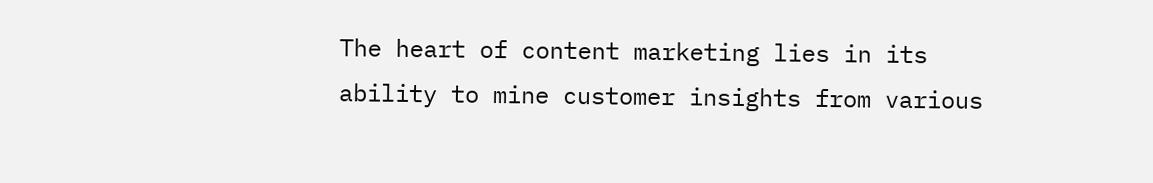The heart of content marketing lies in its ability to mine customer insights from various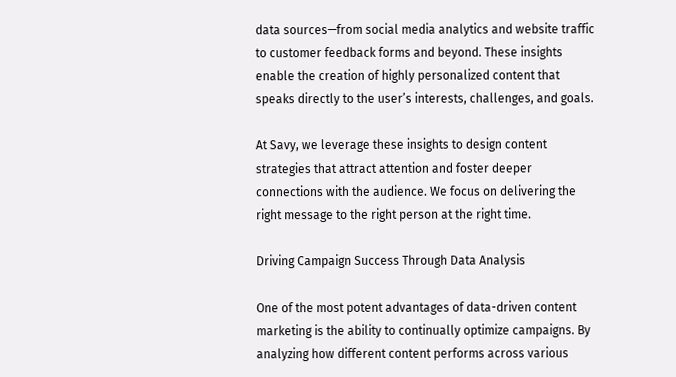data sources—from social media analytics and website traffic to customer feedback forms and beyond. These insights enable the creation of highly personalized content that speaks directly to the user’s interests, challenges, and goals.

At Savy, we leverage these insights to design content strategies that attract attention and foster deeper connections with the audience. We focus on delivering the right message to the right person at the right time.

Driving Campaign Success Through Data Analysis

One of the most potent advantages of data-driven content marketing is the ability to continually optimize campaigns. By analyzing how different content performs across various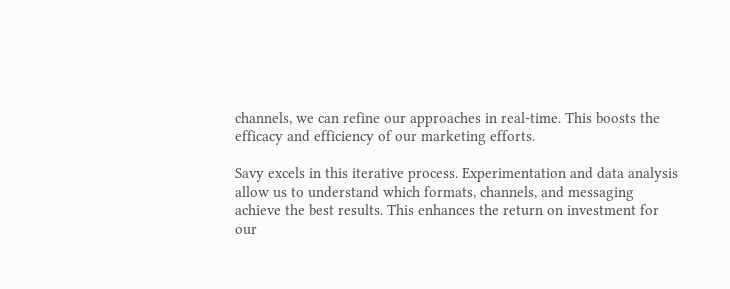channels, we can refine our approaches in real-time. This boosts the efficacy and efficiency of our marketing efforts.

Savy excels in this iterative process. Experimentation and data analysis allow us to understand which formats, channels, and messaging achieve the best results. This enhances the return on investment for our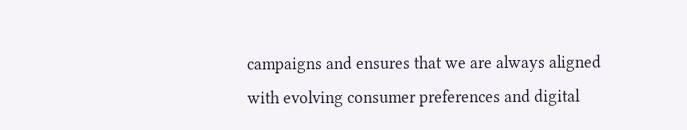campaigns and ensures that we are always aligned with evolving consumer preferences and digital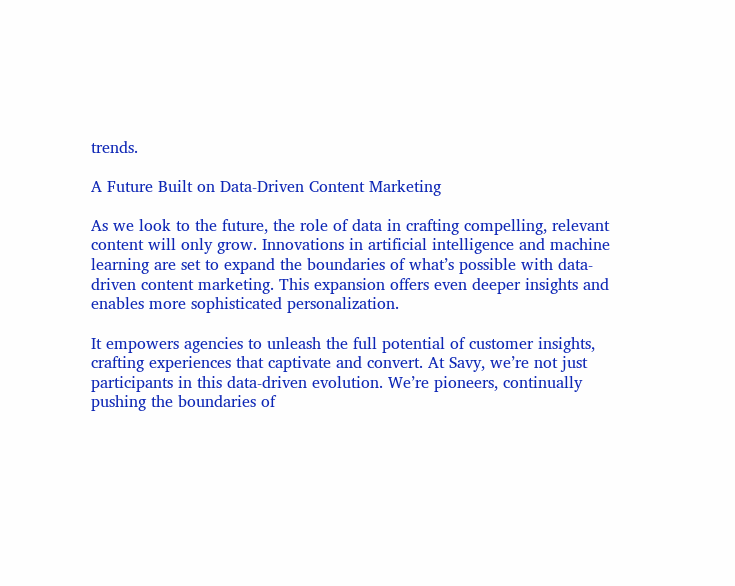trends.

A Future Built on Data-Driven Content Marketing

As we look to the future, the role of data in crafting compelling, relevant content will only grow. Innovations in artificial intelligence and machine learning are set to expand the boundaries of what’s possible with data-driven content marketing. This expansion offers even deeper insights and enables more sophisticated personalization.

It empowers agencies to unleash the full potential of customer insights, crafting experiences that captivate and convert. At Savy, we’re not just participants in this data-driven evolution. We’re pioneers, continually pushing the boundaries of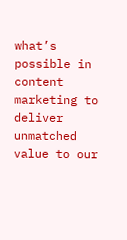what’s possible in content marketing to deliver unmatched value to our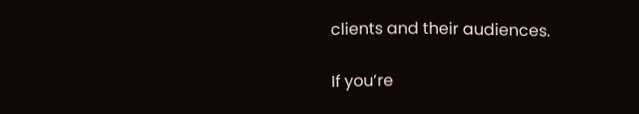clients and their audiences.

If you’re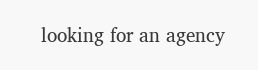looking for an agency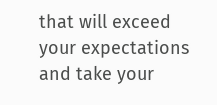that will exceed your expectations and take your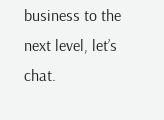business to the next level, let’s chat.